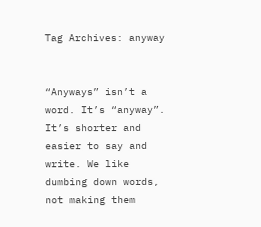Tag Archives: anyway


“Anyways” isn’t a word. It’s “anyway”. It’s shorter and easier to say and write. We like dumbing down words, not making them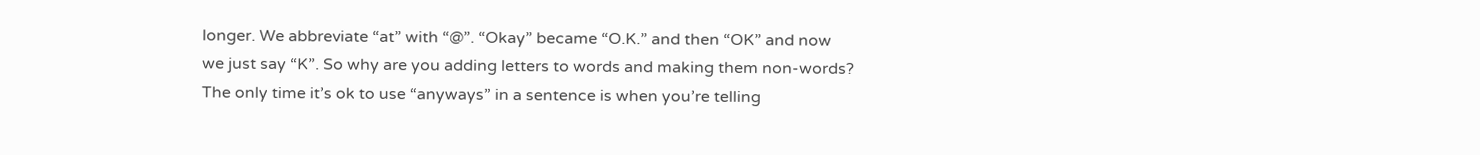longer. We abbreviate “at” with “@”. “Okay” became “O.K.” and then “OK” and now we just say “K”. So why are you adding letters to words and making them non-words? The only time it’s ok to use “anyways” in a sentence is when you’re telling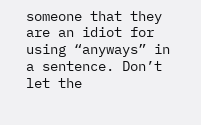someone that they are an idiot for using “anyways” in a sentence. Don’t let the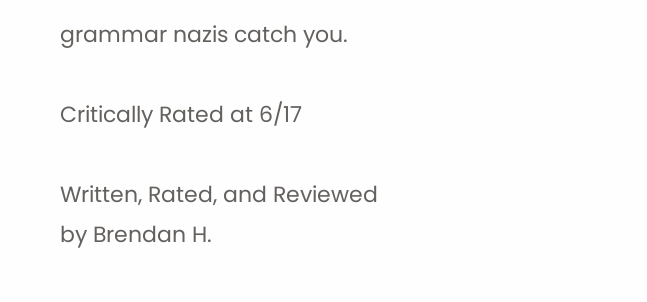grammar nazis catch you.

Critically Rated at 6/17

Written, Rated, and Reviewed by Brendan H.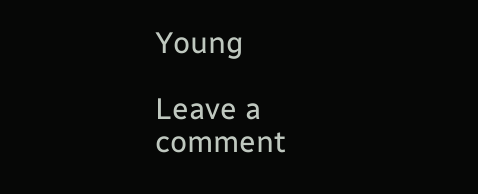Young

Leave a comment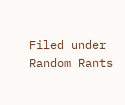Filed under Random Rants